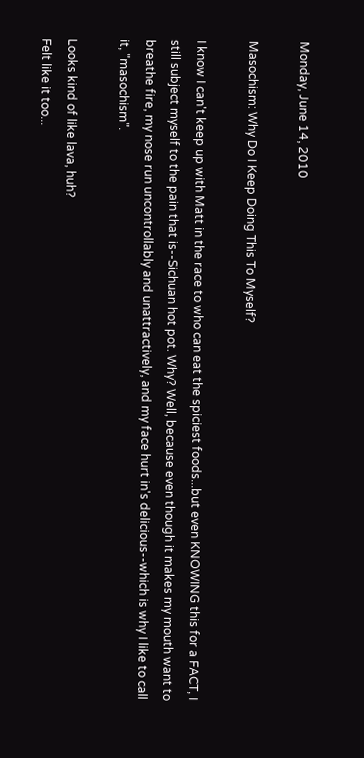Monday, June 14, 2010

Masochism: Why Do I Keep Doing This To Myself?

I know I can't keep up with Matt in the race to who can eat the spiciest foods...but even KNOWING this for a FACT, I still subject myself to the pain that is--Sichuan hot pot. Why? Well, because even though it makes my mouth want to breathe fire, my nose run uncontrollably and unattractively, and my face hurt in's delicious--which is why I like to call it, "masochism".

Looks kind of like lava, huh?
Felt like it too...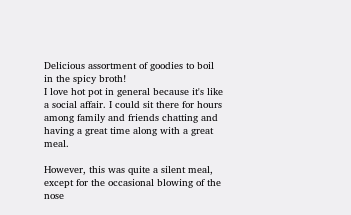Delicious assortment of goodies to boil in the spicy broth!
I love hot pot in general because it's like a social affair. I could sit there for hours among family and friends chatting and having a great time along with a great meal.

However, this was quite a silent meal, except for the occasional blowing of the nose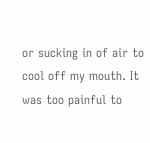or sucking in of air to cool off my mouth. It was too painful to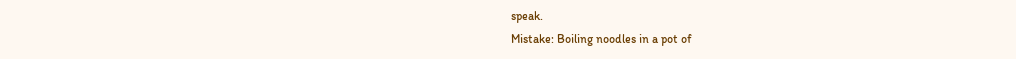speak.
Mistake: Boiling noodles in a pot of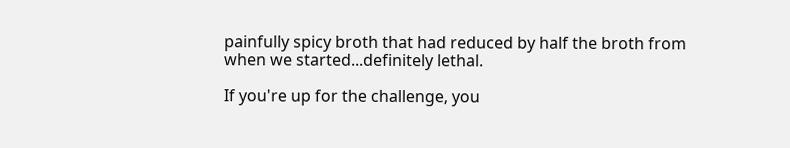painfully spicy broth that had reduced by half the broth from when we started...definitely lethal.

If you're up for the challenge, you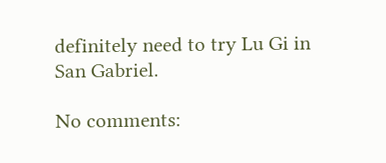definitely need to try Lu Gi in San Gabriel.

No comments: